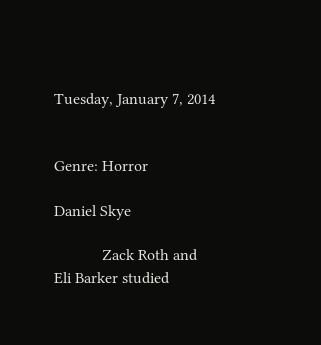Tuesday, January 7, 2014


Genre: Horror

Daniel Skye

            Zack Roth and Eli Barker studied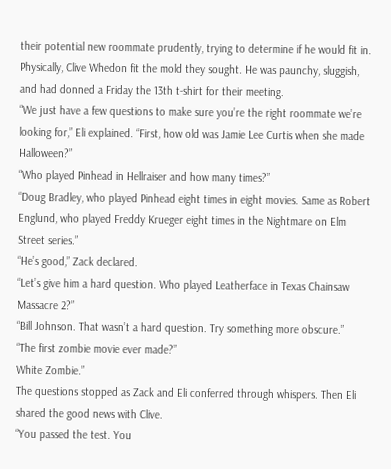their potential new roommate prudently, trying to determine if he would fit in. Physically, Clive Whedon fit the mold they sought. He was paunchy, sluggish, and had donned a Friday the 13th t-shirt for their meeting.
“We just have a few questions to make sure you’re the right roommate we’re looking for,” Eli explained. “First, how old was Jamie Lee Curtis when she made Halloween?”
“Who played Pinhead in Hellraiser and how many times?”
“Doug Bradley, who played Pinhead eight times in eight movies. Same as Robert Englund, who played Freddy Krueger eight times in the Nightmare on Elm Street series.”
“He’s good,” Zack declared.
“Let’s give him a hard question. Who played Leatherface in Texas Chainsaw Massacre 2?”
“Bill Johnson. That wasn’t a hard question. Try something more obscure.”
“The first zombie movie ever made?”
White Zombie.”
The questions stopped as Zack and Eli conferred through whispers. Then Eli shared the good news with Clive.
“You passed the test. You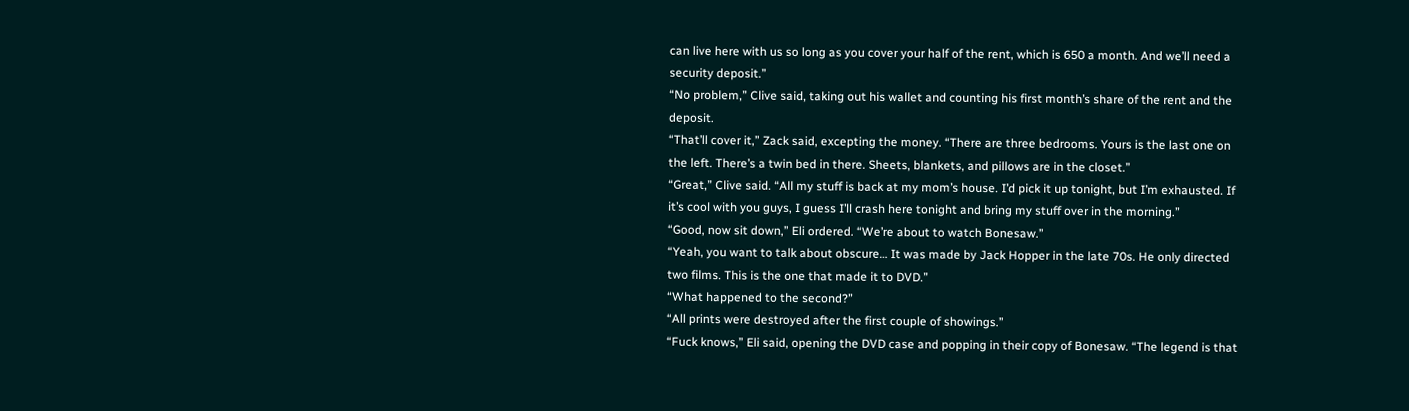can live here with us so long as you cover your half of the rent, which is 650 a month. And we’ll need a security deposit.”
“No problem,” Clive said, taking out his wallet and counting his first month’s share of the rent and the deposit.
“That’ll cover it,” Zack said, excepting the money. “There are three bedrooms. Yours is the last one on the left. There’s a twin bed in there. Sheets, blankets, and pillows are in the closet.”
“Great,” Clive said. “All my stuff is back at my mom’s house. I’d pick it up tonight, but I’m exhausted. If it’s cool with you guys, I guess I’ll crash here tonight and bring my stuff over in the morning.”
“Good, now sit down,” Eli ordered. “We’re about to watch Bonesaw.”
“Yeah, you want to talk about obscure… It was made by Jack Hopper in the late 70s. He only directed two films. This is the one that made it to DVD.”
“What happened to the second?”
“All prints were destroyed after the first couple of showings.”
“Fuck knows,” Eli said, opening the DVD case and popping in their copy of Bonesaw. “The legend is that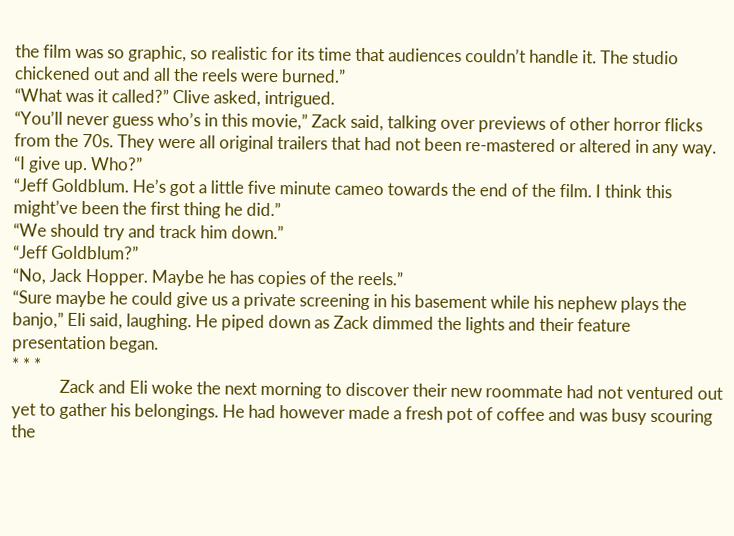the film was so graphic, so realistic for its time that audiences couldn’t handle it. The studio chickened out and all the reels were burned.”
“What was it called?” Clive asked, intrigued.
“You’ll never guess who’s in this movie,” Zack said, talking over previews of other horror flicks from the 70s. They were all original trailers that had not been re-mastered or altered in any way.
“I give up. Who?”
“Jeff Goldblum. He’s got a little five minute cameo towards the end of the film. I think this might’ve been the first thing he did.”
“We should try and track him down.”
“Jeff Goldblum?”
“No, Jack Hopper. Maybe he has copies of the reels.”
“Sure maybe he could give us a private screening in his basement while his nephew plays the banjo,” Eli said, laughing. He piped down as Zack dimmed the lights and their feature presentation began.
* * *
            Zack and Eli woke the next morning to discover their new roommate had not ventured out yet to gather his belongings. He had however made a fresh pot of coffee and was busy scouring the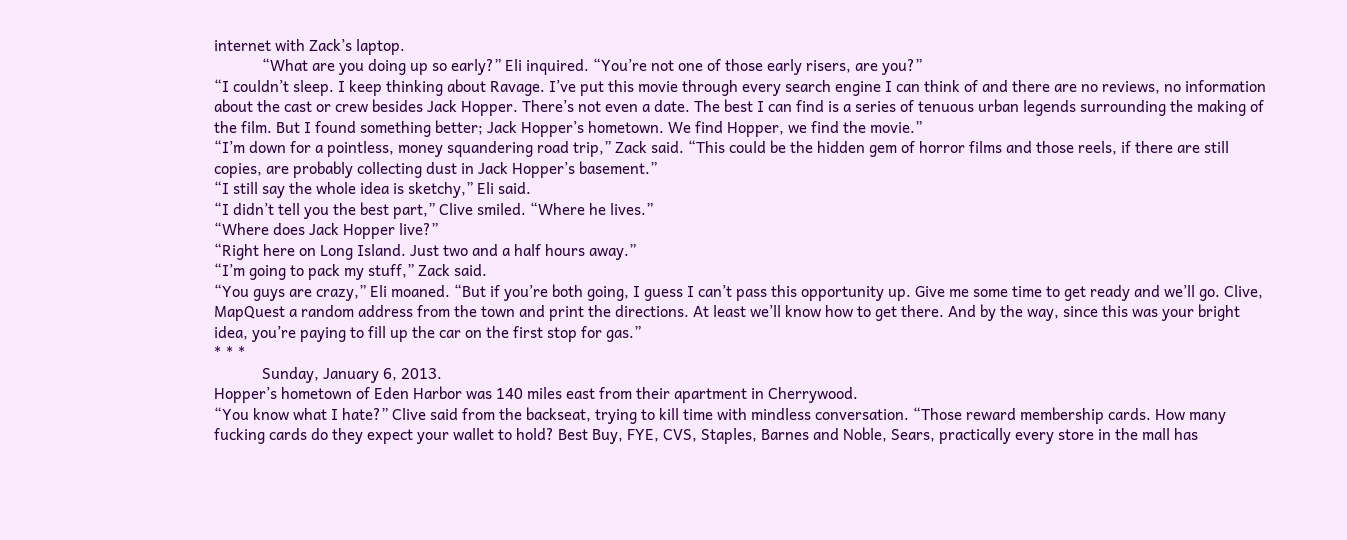internet with Zack’s laptop.
            “What are you doing up so early?” Eli inquired. “You’re not one of those early risers, are you?”
“I couldn’t sleep. I keep thinking about Ravage. I’ve put this movie through every search engine I can think of and there are no reviews, no information about the cast or crew besides Jack Hopper. There’s not even a date. The best I can find is a series of tenuous urban legends surrounding the making of the film. But I found something better; Jack Hopper’s hometown. We find Hopper, we find the movie.”
“I’m down for a pointless, money squandering road trip,” Zack said. “This could be the hidden gem of horror films and those reels, if there are still copies, are probably collecting dust in Jack Hopper’s basement.”
“I still say the whole idea is sketchy,” Eli said.
“I didn’t tell you the best part,” Clive smiled. “Where he lives.”
“Where does Jack Hopper live?”
“Right here on Long Island. Just two and a half hours away.”
“I’m going to pack my stuff,” Zack said.
“You guys are crazy,” Eli moaned. “But if you’re both going, I guess I can’t pass this opportunity up. Give me some time to get ready and we’ll go. Clive, MapQuest a random address from the town and print the directions. At least we’ll know how to get there. And by the way, since this was your bright idea, you’re paying to fill up the car on the first stop for gas.”
* * *
            Sunday, January 6, 2013.
Hopper’s hometown of Eden Harbor was 140 miles east from their apartment in Cherrywood.
“You know what I hate?” Clive said from the backseat, trying to kill time with mindless conversation. “Those reward membership cards. How many fucking cards do they expect your wallet to hold? Best Buy, FYE, CVS, Staples, Barnes and Noble, Sears, practically every store in the mall has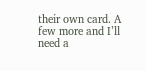their own card. A few more and I’ll need a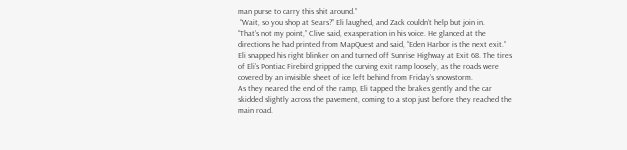man purse to carry this shit around.”
 “Wait, so you shop at Sears?” Eli laughed, and Zack couldn’t help but join in.
“That’s not my point,” Clive said, exasperation in his voice. He glanced at the directions he had printed from MapQuest and said, “Eden Harbor is the next exit.”
Eli snapped his right blinker on and turned off Sunrise Highway at Exit 68. The tires of Eli’s Pontiac Firebird gripped the curving exit ramp loosely, as the roads were covered by an invisible sheet of ice left behind from Friday’s snowstorm.
As they neared the end of the ramp, Eli tapped the brakes gently and the car skidded slightly across the pavement, coming to a stop just before they reached the main road.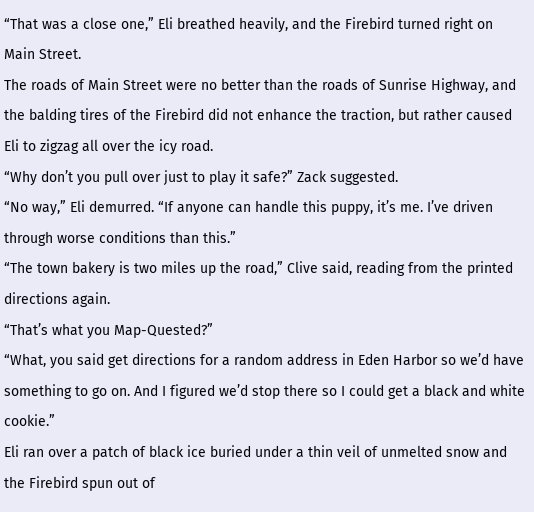“That was a close one,” Eli breathed heavily, and the Firebird turned right on Main Street.
The roads of Main Street were no better than the roads of Sunrise Highway, and the balding tires of the Firebird did not enhance the traction, but rather caused Eli to zigzag all over the icy road.
“Why don’t you pull over just to play it safe?” Zack suggested.
“No way,” Eli demurred. “If anyone can handle this puppy, it’s me. I’ve driven through worse conditions than this.”
“The town bakery is two miles up the road,” Clive said, reading from the printed directions again.
“That’s what you Map-Quested?”
“What, you said get directions for a random address in Eden Harbor so we’d have something to go on. And I figured we’d stop there so I could get a black and white cookie.”
Eli ran over a patch of black ice buried under a thin veil of unmelted snow and the Firebird spun out of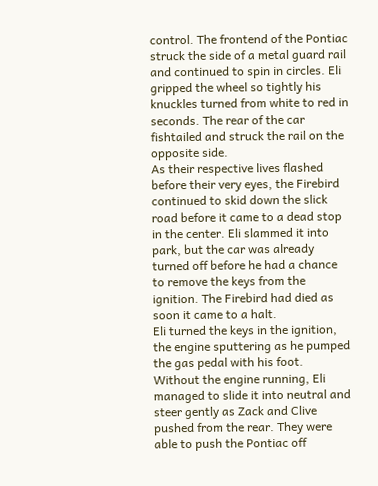control. The frontend of the Pontiac struck the side of a metal guard rail and continued to spin in circles. Eli gripped the wheel so tightly his knuckles turned from white to red in seconds. The rear of the car fishtailed and struck the rail on the opposite side.
As their respective lives flashed before their very eyes, the Firebird continued to skid down the slick road before it came to a dead stop in the center. Eli slammed it into park, but the car was already turned off before he had a chance to remove the keys from the ignition. The Firebird had died as soon it came to a halt.
Eli turned the keys in the ignition, the engine sputtering as he pumped the gas pedal with his foot. Without the engine running, Eli managed to slide it into neutral and steer gently as Zack and Clive pushed from the rear. They were able to push the Pontiac off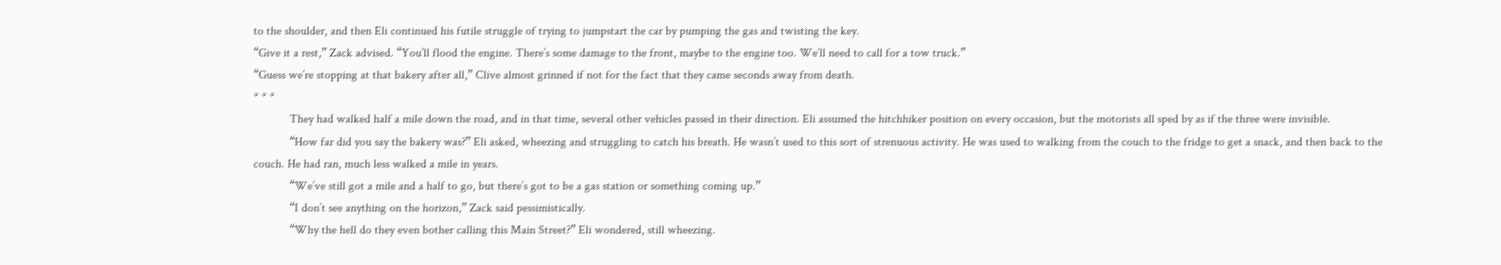to the shoulder, and then Eli continued his futile struggle of trying to jumpstart the car by pumping the gas and twisting the key.
“Give it a rest,” Zack advised. “You’ll flood the engine. There’s some damage to the front, maybe to the engine too. We’ll need to call for a tow truck.”
“Guess we’re stopping at that bakery after all,” Clive almost grinned if not for the fact that they came seconds away from death.
* * *
            They had walked half a mile down the road, and in that time, several other vehicles passed in their direction. Eli assumed the hitchhiker position on every occasion, but the motorists all sped by as if the three were invisible.
            “How far did you say the bakery was?” Eli asked, wheezing and struggling to catch his breath. He wasn’t used to this sort of strenuous activity. He was used to walking from the couch to the fridge to get a snack, and then back to the couch. He had ran, much less walked a mile in years.
            “We’ve still got a mile and a half to go, but there’s got to be a gas station or something coming up.”
            “I don’t see anything on the horizon,” Zack said pessimistically.
            “Why the hell do they even bother calling this Main Street?” Eli wondered, still wheezing.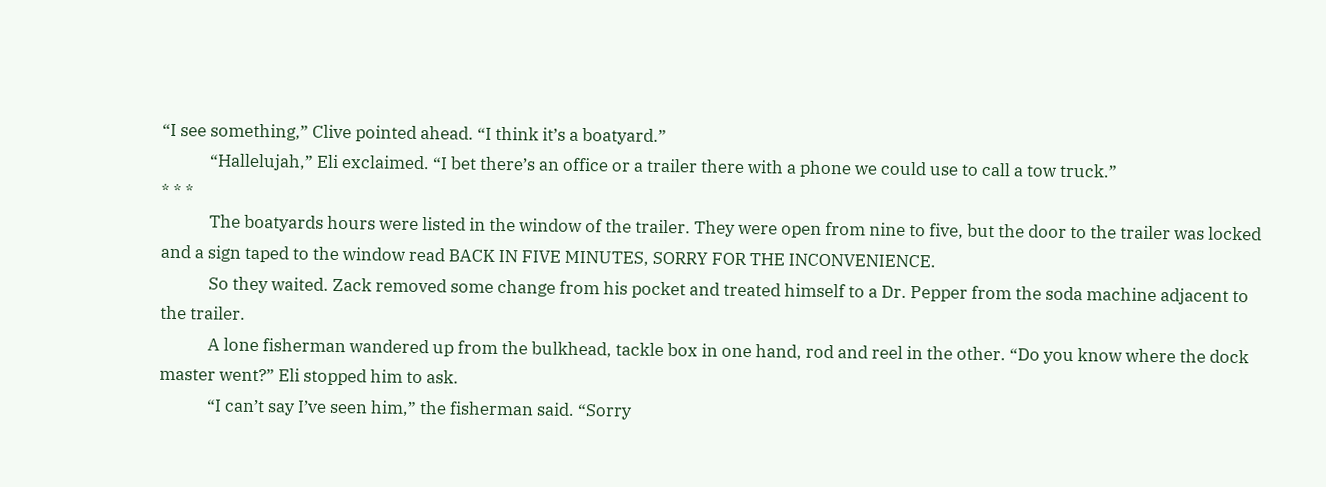“I see something,” Clive pointed ahead. “I think it’s a boatyard.”
            “Hallelujah,” Eli exclaimed. “I bet there’s an office or a trailer there with a phone we could use to call a tow truck.”
* * *
            The boatyards hours were listed in the window of the trailer. They were open from nine to five, but the door to the trailer was locked and a sign taped to the window read BACK IN FIVE MINUTES, SORRY FOR THE INCONVENIENCE.
            So they waited. Zack removed some change from his pocket and treated himself to a Dr. Pepper from the soda machine adjacent to the trailer.
            A lone fisherman wandered up from the bulkhead, tackle box in one hand, rod and reel in the other. “Do you know where the dock master went?” Eli stopped him to ask.
            “I can’t say I’ve seen him,” the fisherman said. “Sorry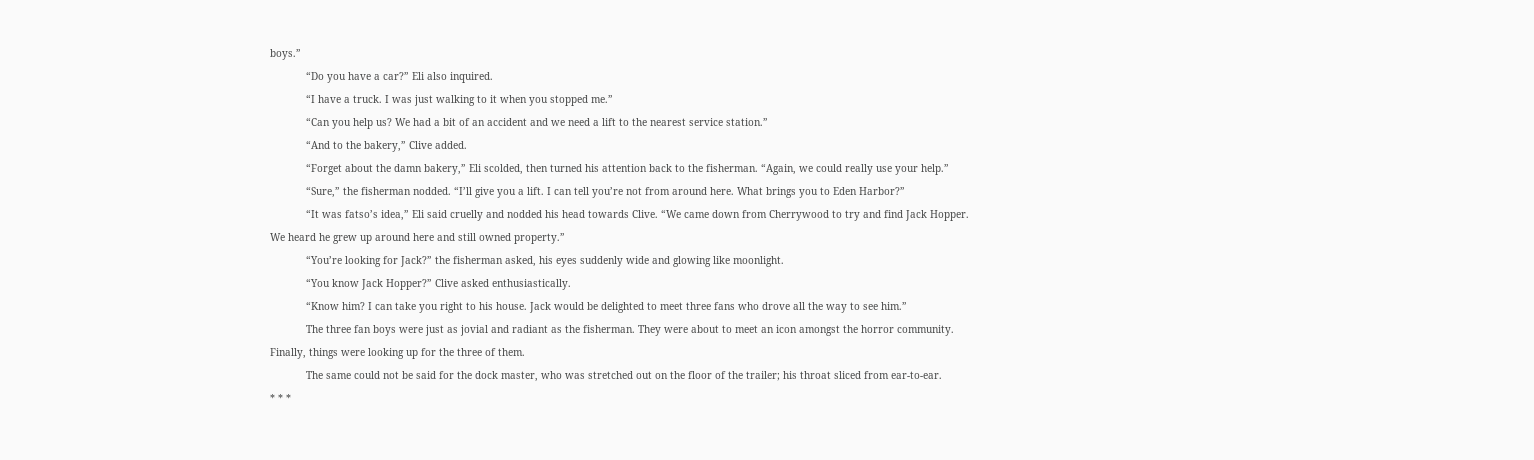boys.”
            “Do you have a car?” Eli also inquired.
            “I have a truck. I was just walking to it when you stopped me.”
            “Can you help us? We had a bit of an accident and we need a lift to the nearest service station.”
            “And to the bakery,” Clive added.
            “Forget about the damn bakery,” Eli scolded, then turned his attention back to the fisherman. “Again, we could really use your help.”
            “Sure,” the fisherman nodded. “I’ll give you a lift. I can tell you’re not from around here. What brings you to Eden Harbor?”
            “It was fatso’s idea,” Eli said cruelly and nodded his head towards Clive. “We came down from Cherrywood to try and find Jack Hopper. We heard he grew up around here and still owned property.”
            “You’re looking for Jack?” the fisherman asked, his eyes suddenly wide and glowing like moonlight.
            “You know Jack Hopper?” Clive asked enthusiastically.
            “Know him? I can take you right to his house. Jack would be delighted to meet three fans who drove all the way to see him.”
            The three fan boys were just as jovial and radiant as the fisherman. They were about to meet an icon amongst the horror community. Finally, things were looking up for the three of them.
            The same could not be said for the dock master, who was stretched out on the floor of the trailer; his throat sliced from ear-to-ear.
* * *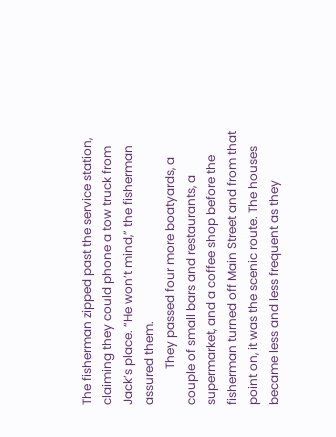The fisherman zipped past the service station, claiming they could phone a tow truck from Jack’s place. “He won’t mind,” the fisherman assured them.
            They passed four more boatyards, a couple of small bars and restaurants, a supermarket, and a coffee shop before the fisherman turned off Main Street and from that point on, it was the scenic route. The houses became less and less frequent as they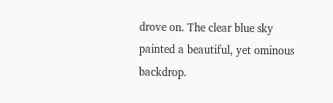drove on. The clear blue sky painted a beautiful, yet ominous backdrop.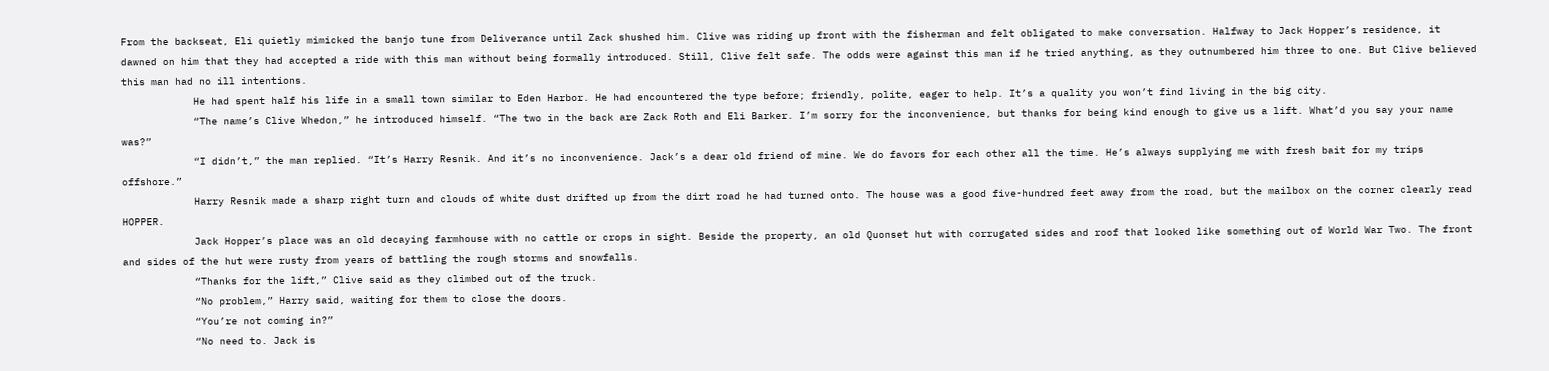From the backseat, Eli quietly mimicked the banjo tune from Deliverance until Zack shushed him. Clive was riding up front with the fisherman and felt obligated to make conversation. Halfway to Jack Hopper’s residence, it dawned on him that they had accepted a ride with this man without being formally introduced. Still, Clive felt safe. The odds were against this man if he tried anything, as they outnumbered him three to one. But Clive believed this man had no ill intentions.
            He had spent half his life in a small town similar to Eden Harbor. He had encountered the type before; friendly, polite, eager to help. It’s a quality you won’t find living in the big city.
            “The name’s Clive Whedon,” he introduced himself. “The two in the back are Zack Roth and Eli Barker. I’m sorry for the inconvenience, but thanks for being kind enough to give us a lift. What’d you say your name was?”
            “I didn’t,” the man replied. “It’s Harry Resnik. And it’s no inconvenience. Jack’s a dear old friend of mine. We do favors for each other all the time. He’s always supplying me with fresh bait for my trips offshore.”
            Harry Resnik made a sharp right turn and clouds of white dust drifted up from the dirt road he had turned onto. The house was a good five-hundred feet away from the road, but the mailbox on the corner clearly read HOPPER.
            Jack Hopper’s place was an old decaying farmhouse with no cattle or crops in sight. Beside the property, an old Quonset hut with corrugated sides and roof that looked like something out of World War Two. The front and sides of the hut were rusty from years of battling the rough storms and snowfalls.
            “Thanks for the lift,” Clive said as they climbed out of the truck.
            “No problem,” Harry said, waiting for them to close the doors.
            “You’re not coming in?”
            “No need to. Jack is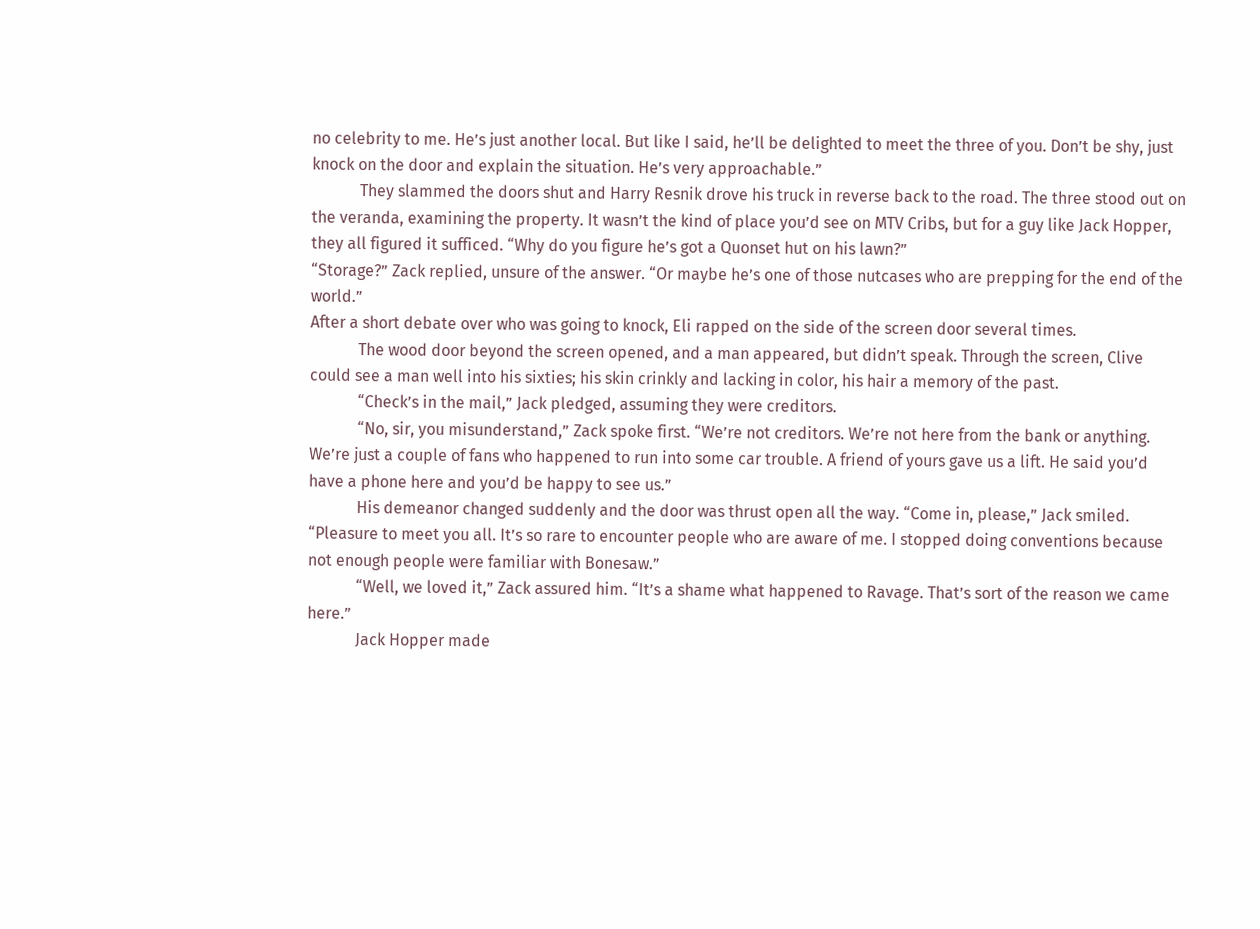no celebrity to me. He’s just another local. But like I said, he’ll be delighted to meet the three of you. Don’t be shy, just knock on the door and explain the situation. He’s very approachable.”
            They slammed the doors shut and Harry Resnik drove his truck in reverse back to the road. The three stood out on the veranda, examining the property. It wasn’t the kind of place you’d see on MTV Cribs, but for a guy like Jack Hopper, they all figured it sufficed. “Why do you figure he’s got a Quonset hut on his lawn?”
“Storage?” Zack replied, unsure of the answer. “Or maybe he’s one of those nutcases who are prepping for the end of the world.”
After a short debate over who was going to knock, Eli rapped on the side of the screen door several times.
            The wood door beyond the screen opened, and a man appeared, but didn’t speak. Through the screen, Clive could see a man well into his sixties; his skin crinkly and lacking in color, his hair a memory of the past.
            “Check’s in the mail,” Jack pledged, assuming they were creditors.
            “No, sir, you misunderstand,” Zack spoke first. “We’re not creditors. We’re not here from the bank or anything. We’re just a couple of fans who happened to run into some car trouble. A friend of yours gave us a lift. He said you’d have a phone here and you’d be happy to see us.”
            His demeanor changed suddenly and the door was thrust open all the way. “Come in, please,” Jack smiled. “Pleasure to meet you all. It’s so rare to encounter people who are aware of me. I stopped doing conventions because not enough people were familiar with Bonesaw.”
            “Well, we loved it,” Zack assured him. “It’s a shame what happened to Ravage. That’s sort of the reason we came here.”
            Jack Hopper made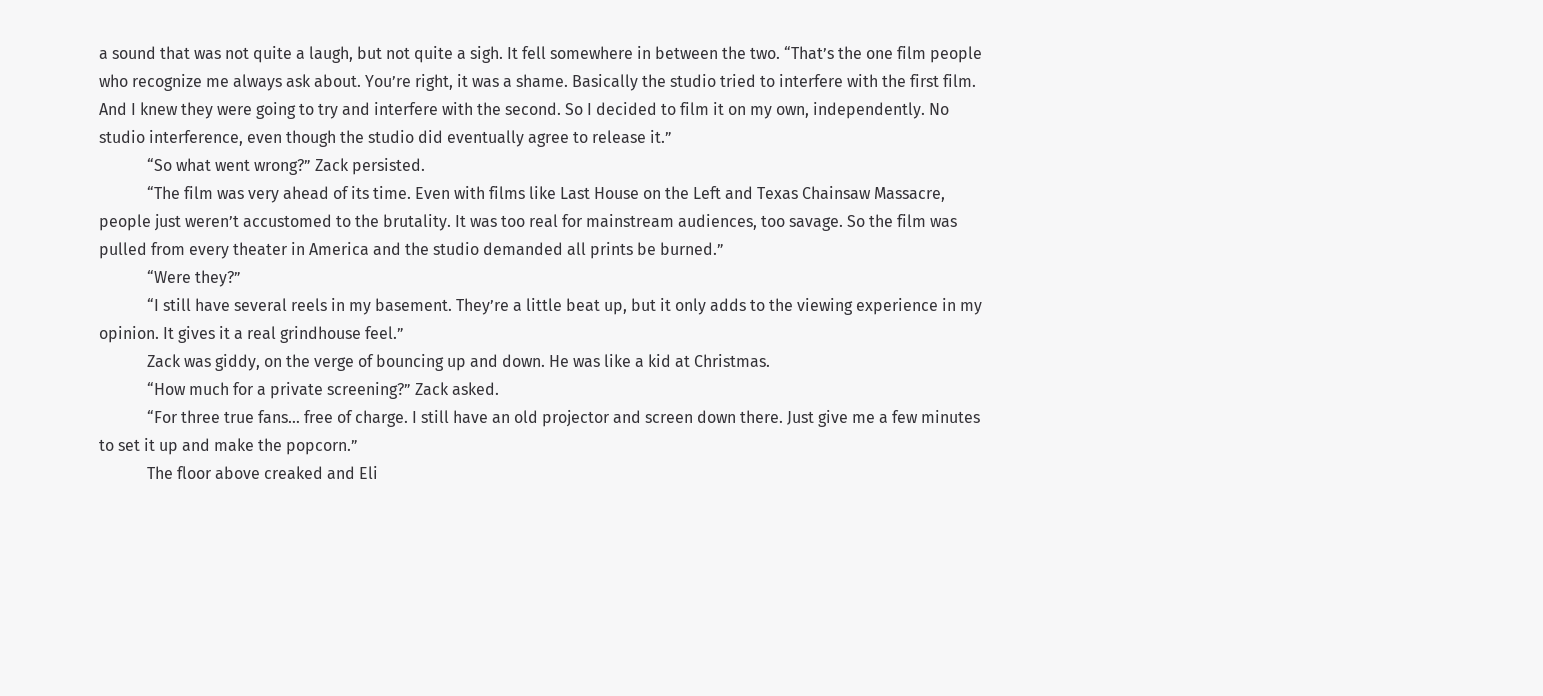a sound that was not quite a laugh, but not quite a sigh. It fell somewhere in between the two. “That’s the one film people who recognize me always ask about. You’re right, it was a shame. Basically the studio tried to interfere with the first film. And I knew they were going to try and interfere with the second. So I decided to film it on my own, independently. No studio interference, even though the studio did eventually agree to release it.”
            “So what went wrong?” Zack persisted.
            “The film was very ahead of its time. Even with films like Last House on the Left and Texas Chainsaw Massacre, people just weren’t accustomed to the brutality. It was too real for mainstream audiences, too savage. So the film was pulled from every theater in America and the studio demanded all prints be burned.”
            “Were they?”
            “I still have several reels in my basement. They’re a little beat up, but it only adds to the viewing experience in my opinion. It gives it a real grindhouse feel.”
            Zack was giddy, on the verge of bouncing up and down. He was like a kid at Christmas.
            “How much for a private screening?” Zack asked.
            “For three true fans… free of charge. I still have an old projector and screen down there. Just give me a few minutes to set it up and make the popcorn.”
            The floor above creaked and Eli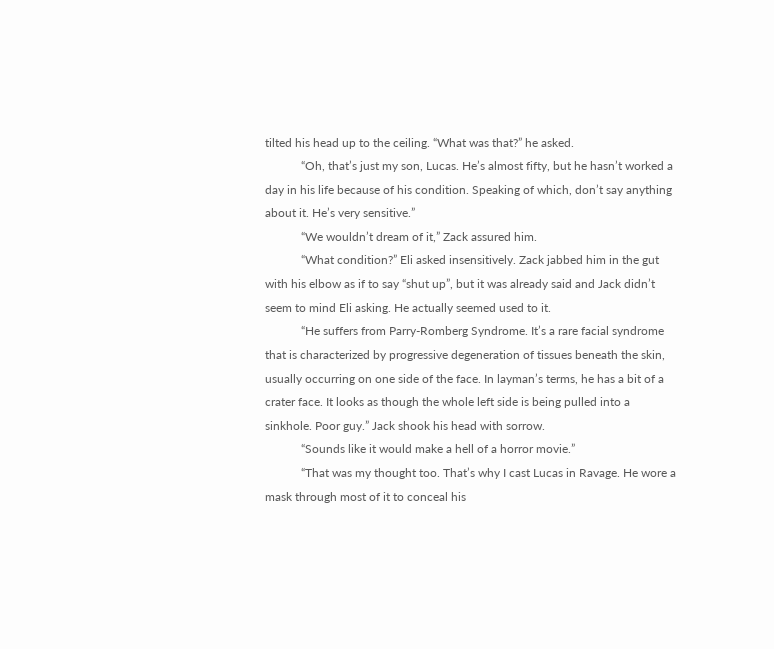tilted his head up to the ceiling. “What was that?” he asked.
            “Oh, that’s just my son, Lucas. He’s almost fifty, but he hasn’t worked a day in his life because of his condition. Speaking of which, don’t say anything about it. He’s very sensitive.”
            “We wouldn’t dream of it,” Zack assured him.
            “What condition?” Eli asked insensitively. Zack jabbed him in the gut with his elbow as if to say “shut up”, but it was already said and Jack didn’t seem to mind Eli asking. He actually seemed used to it.
            “He suffers from Parry-Romberg Syndrome. It’s a rare facial syndrome that is characterized by progressive degeneration of tissues beneath the skin, usually occurring on one side of the face. In layman’s terms, he has a bit of a crater face. It looks as though the whole left side is being pulled into a sinkhole. Poor guy.” Jack shook his head with sorrow.
            “Sounds like it would make a hell of a horror movie.”
            “That was my thought too. That’s why I cast Lucas in Ravage. He wore a mask through most of it to conceal his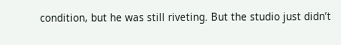condition, but he was still riveting. But the studio just didn’t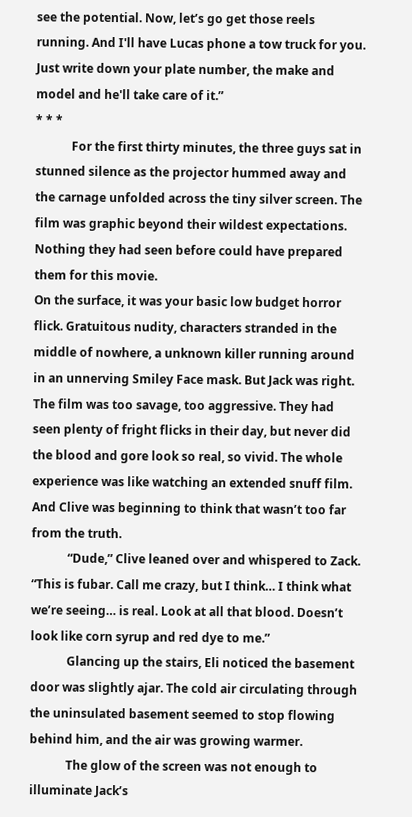see the potential. Now, let’s go get those reels running. And I'll have Lucas phone a tow truck for you. Just write down your plate number, the make and model and he'll take care of it.”
* * *
            For the first thirty minutes, the three guys sat in stunned silence as the projector hummed away and the carnage unfolded across the tiny silver screen. The film was graphic beyond their wildest expectations. Nothing they had seen before could have prepared them for this movie.
On the surface, it was your basic low budget horror flick. Gratuitous nudity, characters stranded in the middle of nowhere, a unknown killer running around in an unnerving Smiley Face mask. But Jack was right. The film was too savage, too aggressive. They had seen plenty of fright flicks in their day, but never did the blood and gore look so real, so vivid. The whole experience was like watching an extended snuff film. And Clive was beginning to think that wasn’t too far from the truth.
            “Dude,” Clive leaned over and whispered to Zack. “This is fubar. Call me crazy, but I think… I think what we’re seeing… is real. Look at all that blood. Doesn’t look like corn syrup and red dye to me.”
            Glancing up the stairs, Eli noticed the basement door was slightly ajar. The cold air circulating through the uninsulated basement seemed to stop flowing behind him, and the air was growing warmer.
            The glow of the screen was not enough to illuminate Jack’s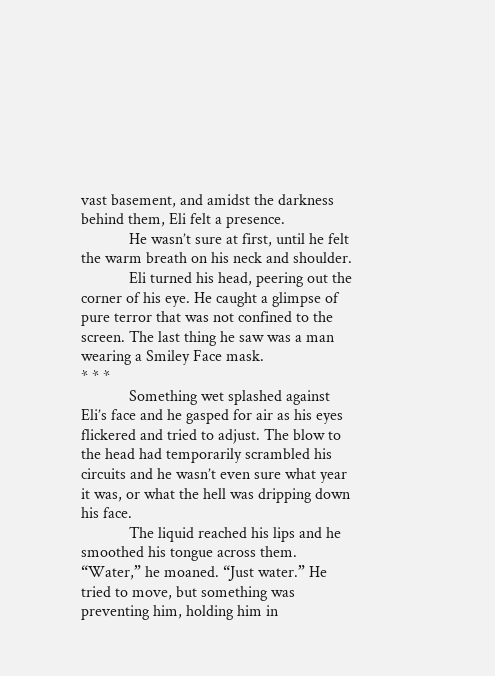vast basement, and amidst the darkness behind them, Eli felt a presence.
            He wasn’t sure at first, until he felt the warm breath on his neck and shoulder.
            Eli turned his head, peering out the corner of his eye. He caught a glimpse of pure terror that was not confined to the screen. The last thing he saw was a man wearing a Smiley Face mask.
* * *
            Something wet splashed against Eli’s face and he gasped for air as his eyes flickered and tried to adjust. The blow to the head had temporarily scrambled his circuits and he wasn’t even sure what year it was, or what the hell was dripping down his face.
            The liquid reached his lips and he smoothed his tongue across them. “Water,” he moaned. “Just water.” He tried to move, but something was preventing him, holding him in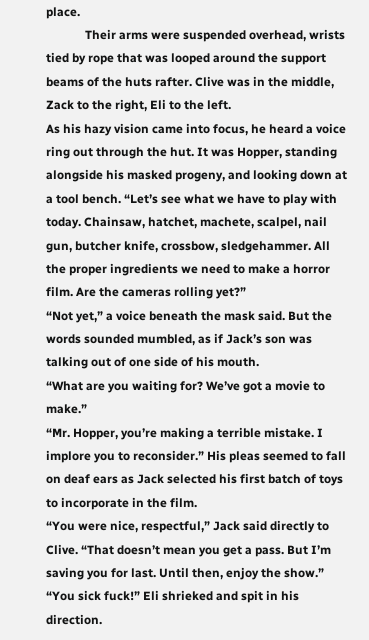place.
             Their arms were suspended overhead, wrists tied by rope that was looped around the support beams of the huts rafter. Clive was in the middle, Zack to the right, Eli to the left.
As his hazy vision came into focus, he heard a voice ring out through the hut. It was Hopper, standing alongside his masked progeny, and looking down at a tool bench. “Let’s see what we have to play with today. Chainsaw, hatchet, machete, scalpel, nail gun, butcher knife, crossbow, sledgehammer. All the proper ingredients we need to make a horror film. Are the cameras rolling yet?”
“Not yet,” a voice beneath the mask said. But the words sounded mumbled, as if Jack’s son was talking out of one side of his mouth.
“What are you waiting for? We’ve got a movie to make.”
“Mr. Hopper, you’re making a terrible mistake. I implore you to reconsider.” His pleas seemed to fall on deaf ears as Jack selected his first batch of toys to incorporate in the film.
“You were nice, respectful,” Jack said directly to Clive. “That doesn’t mean you get a pass. But I’m saving you for last. Until then, enjoy the show.”
“You sick fuck!” Eli shrieked and spit in his direction.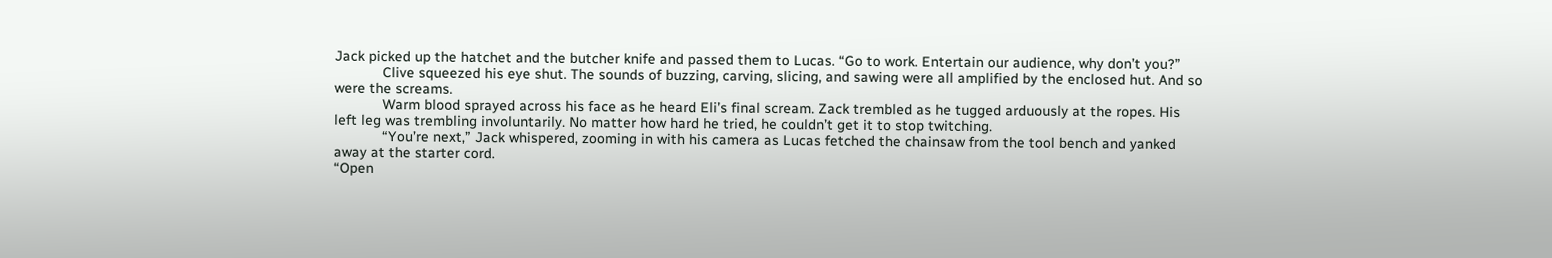Jack picked up the hatchet and the butcher knife and passed them to Lucas. “Go to work. Entertain our audience, why don’t you?”
            Clive squeezed his eye shut. The sounds of buzzing, carving, slicing, and sawing were all amplified by the enclosed hut. And so were the screams.
            Warm blood sprayed across his face as he heard Eli’s final scream. Zack trembled as he tugged arduously at the ropes. His left leg was trembling involuntarily. No matter how hard he tried, he couldn’t get it to stop twitching.
            “You’re next,” Jack whispered, zooming in with his camera as Lucas fetched the chainsaw from the tool bench and yanked away at the starter cord.
“Open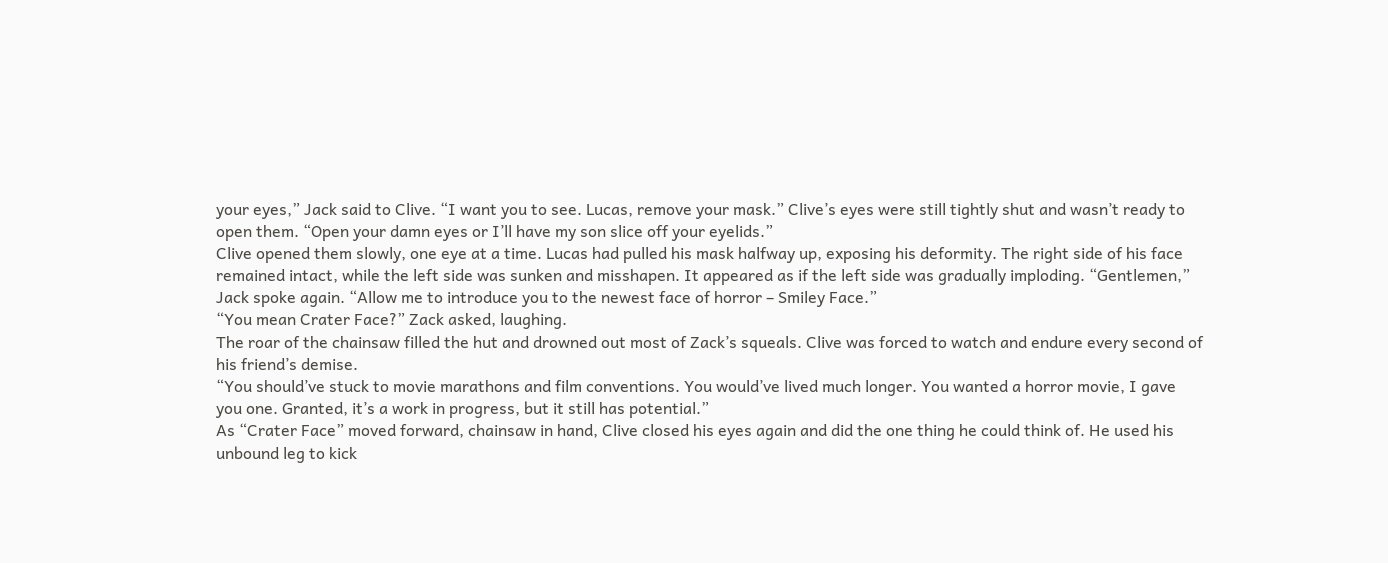your eyes,” Jack said to Clive. “I want you to see. Lucas, remove your mask.” Clive’s eyes were still tightly shut and wasn’t ready to open them. “Open your damn eyes or I’ll have my son slice off your eyelids.”
Clive opened them slowly, one eye at a time. Lucas had pulled his mask halfway up, exposing his deformity. The right side of his face remained intact, while the left side was sunken and misshapen. It appeared as if the left side was gradually imploding. “Gentlemen,” Jack spoke again. “Allow me to introduce you to the newest face of horror – Smiley Face.”
“You mean Crater Face?” Zack asked, laughing.
The roar of the chainsaw filled the hut and drowned out most of Zack’s squeals. Clive was forced to watch and endure every second of his friend’s demise.
“You should’ve stuck to movie marathons and film conventions. You would’ve lived much longer. You wanted a horror movie, I gave you one. Granted, it’s a work in progress, but it still has potential.”
As “Crater Face” moved forward, chainsaw in hand, Clive closed his eyes again and did the one thing he could think of. He used his unbound leg to kick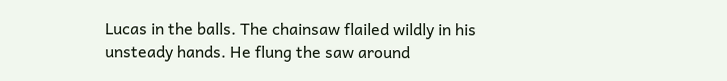Lucas in the balls. The chainsaw flailed wildly in his unsteady hands. He flung the saw around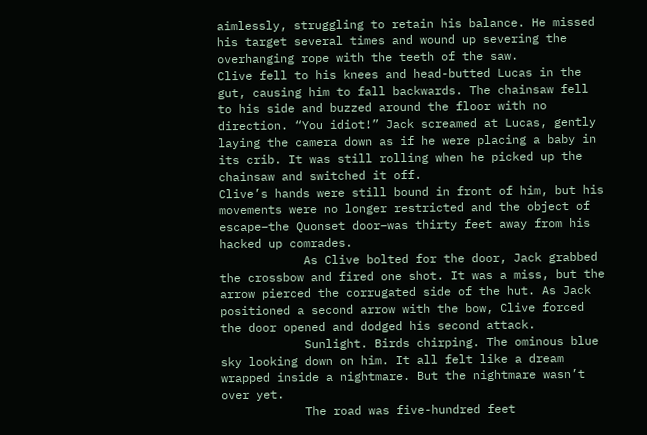aimlessly, struggling to retain his balance. He missed his target several times and wound up severing the overhanging rope with the teeth of the saw.
Clive fell to his knees and head-butted Lucas in the gut, causing him to fall backwards. The chainsaw fell to his side and buzzed around the floor with no direction. “You idiot!” Jack screamed at Lucas, gently laying the camera down as if he were placing a baby in its crib. It was still rolling when he picked up the chainsaw and switched it off.
Clive’s hands were still bound in front of him, but his movements were no longer restricted and the object of escape–the Quonset door–was thirty feet away from his hacked up comrades.
            As Clive bolted for the door, Jack grabbed the crossbow and fired one shot. It was a miss, but the arrow pierced the corrugated side of the hut. As Jack positioned a second arrow with the bow, Clive forced the door opened and dodged his second attack.
            Sunlight. Birds chirping. The ominous blue sky looking down on him. It all felt like a dream wrapped inside a nightmare. But the nightmare wasn’t over yet.
            The road was five-hundred feet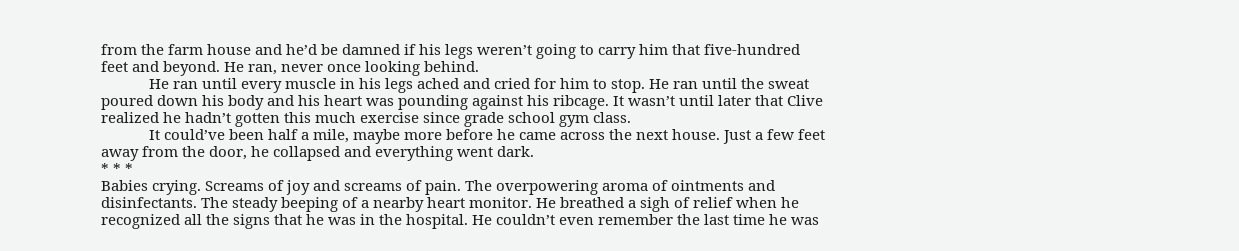from the farm house and he’d be damned if his legs weren’t going to carry him that five-hundred feet and beyond. He ran, never once looking behind.
            He ran until every muscle in his legs ached and cried for him to stop. He ran until the sweat poured down his body and his heart was pounding against his ribcage. It wasn’t until later that Clive realized he hadn’t gotten this much exercise since grade school gym class.
            It could’ve been half a mile, maybe more before he came across the next house. Just a few feet away from the door, he collapsed and everything went dark.
* * *
Babies crying. Screams of joy and screams of pain. The overpowering aroma of ointments and disinfectants. The steady beeping of a nearby heart monitor. He breathed a sigh of relief when he recognized all the signs that he was in the hospital. He couldn’t even remember the last time he was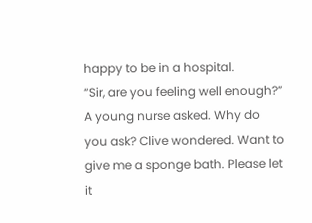happy to be in a hospital.
“Sir, are you feeling well enough?” A young nurse asked. Why do you ask? Clive wondered. Want to give me a sponge bath. Please let it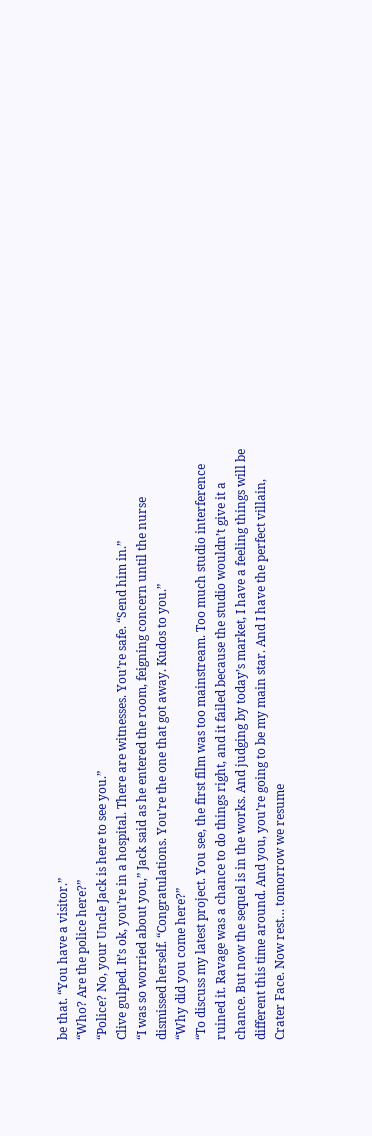be that. “You have a visitor.”
“Who? Are the police here?”
“Police? No, your Uncle Jack is here to see you.”
Clive gulped. It’s ok, you’re in a hospital. There are witnesses. You’re safe. “Send him in.”
“I was so worried about you,” Jack said as he entered the room, feigning concern until the nurse dismissed herself. “Congratulations. You’re the one that got away. Kudos to you.”
“Why did you come here?”
“To discuss my latest project. You see, the first film was too mainstream. Too much studio interference ruined it. Ravage was a chance to do things right, and it failed because the studio wouldn’t give it a chance. But now the sequel is in the works. And judging by today’s market, I have a feeling things will be different this time around. And you, you’re going to be my main star. And I have the perfect villain, Crater Face. Now rest… tomorrow we resume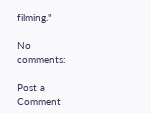filming."

No comments:

Post a Comment